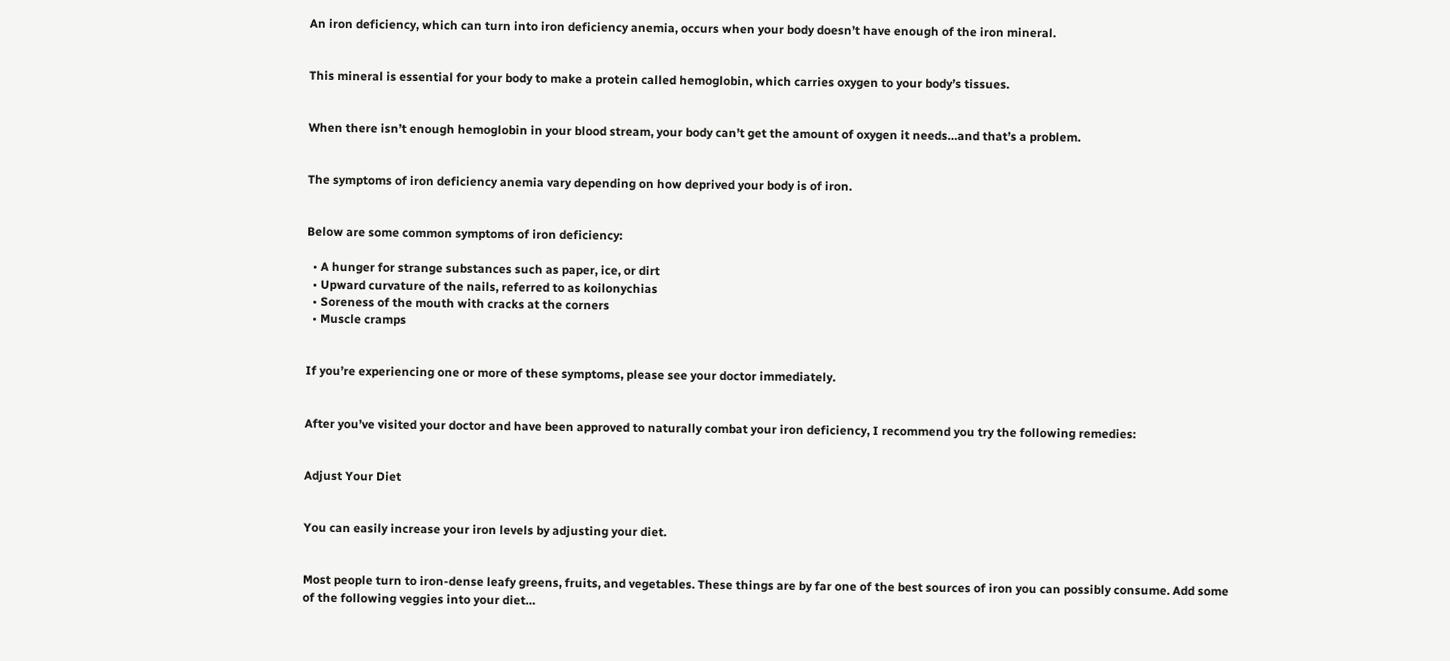An iron deficiency, which can turn into iron deficiency anemia, occurs when your body doesn’t have enough of the iron mineral.


This mineral is essential for your body to make a protein called hemoglobin, which carries oxygen to your body’s tissues.


When there isn’t enough hemoglobin in your blood stream, your body can’t get the amount of oxygen it needs…and that’s a problem.


The symptoms of iron deficiency anemia vary depending on how deprived your body is of iron.


Below are some common symptoms of iron deficiency:

  • A hunger for strange substances such as paper, ice, or dirt
  • Upward curvature of the nails, referred to as koilonychias
  • Soreness of the mouth with cracks at the corners
  • Muscle cramps


If you’re experiencing one or more of these symptoms, please see your doctor immediately.


After you’ve visited your doctor and have been approved to naturally combat your iron deficiency, I recommend you try the following remedies:


Adjust Your Diet


You can easily increase your iron levels by adjusting your diet.


Most people turn to iron-dense leafy greens, fruits, and vegetables. These things are by far one of the best sources of iron you can possibly consume. Add some of the following veggies into your diet…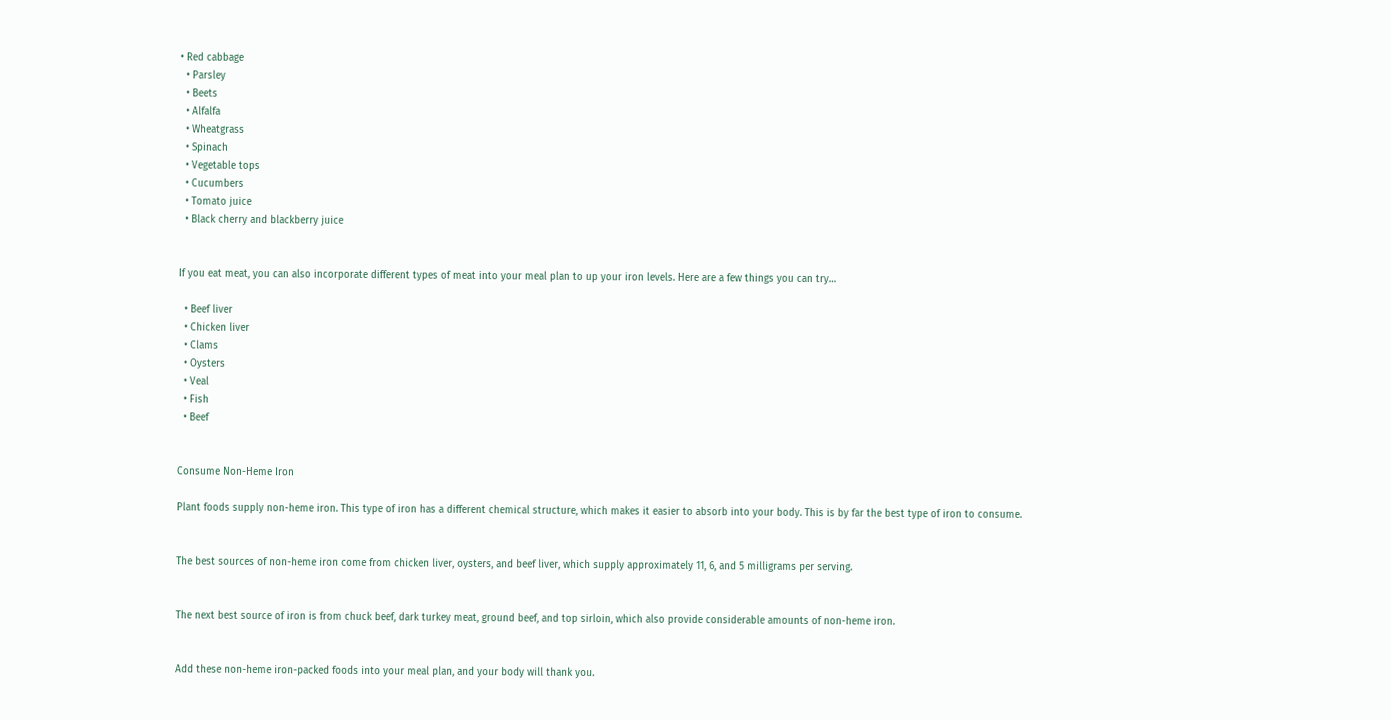• Red cabbage
  • Parsley
  • Beets
  • Alfalfa
  • Wheatgrass
  • Spinach
  • Vegetable tops
  • Cucumbers
  • Tomato juice
  • Black cherry and blackberry juice


If you eat meat, you can also incorporate different types of meat into your meal plan to up your iron levels. Here are a few things you can try…

  • Beef liver
  • Chicken liver
  • Clams
  • Oysters
  • Veal
  • Fish
  • Beef


Consume Non-Heme Iron

Plant foods supply non-heme iron. This type of iron has a different chemical structure, which makes it easier to absorb into your body. This is by far the best type of iron to consume.


The best sources of non-heme iron come from chicken liver, oysters, and beef liver, which supply approximately 11, 6, and 5 milligrams per serving.


The next best source of iron is from chuck beef, dark turkey meat, ground beef, and top sirloin, which also provide considerable amounts of non-heme iron.


Add these non-heme iron-packed foods into your meal plan, and your body will thank you.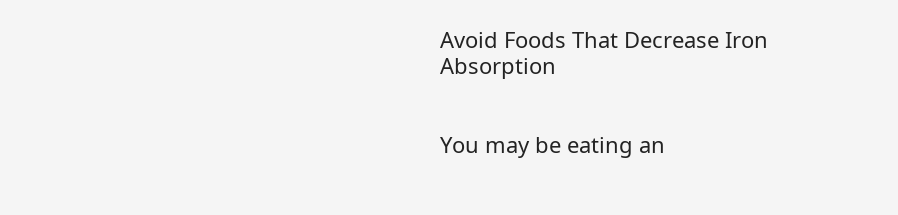Avoid Foods That Decrease Iron Absorption


You may be eating an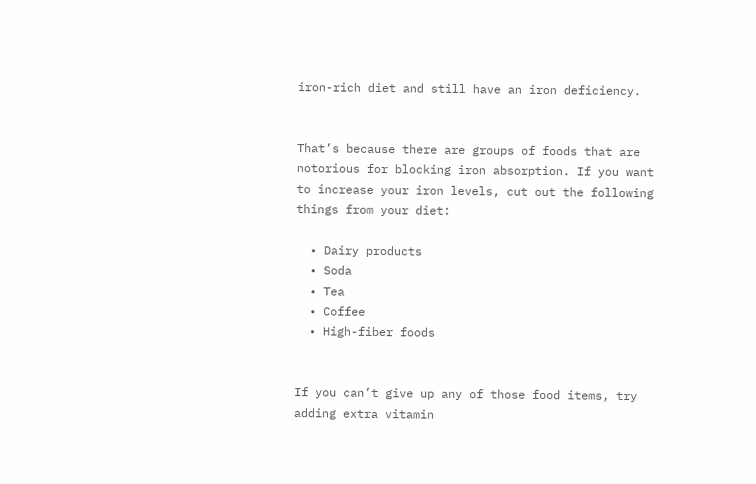iron-rich diet and still have an iron deficiency.


That’s because there are groups of foods that are notorious for blocking iron absorption. If you want to increase your iron levels, cut out the following things from your diet:

  • Dairy products
  • Soda
  • Tea
  • Coffee
  • High-fiber foods


If you can’t give up any of those food items, try adding extra vitamin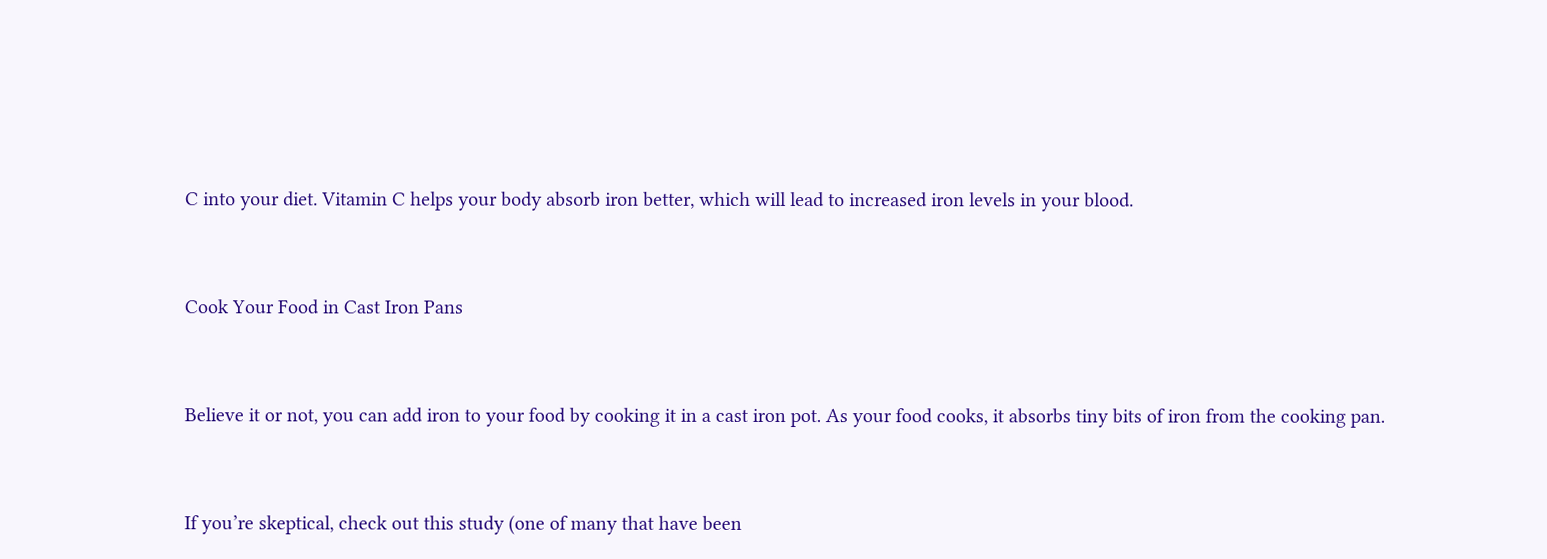C into your diet. Vitamin C helps your body absorb iron better, which will lead to increased iron levels in your blood.


Cook Your Food in Cast Iron Pans


Believe it or not, you can add iron to your food by cooking it in a cast iron pot. As your food cooks, it absorbs tiny bits of iron from the cooking pan.


If you’re skeptical, check out this study (one of many that have been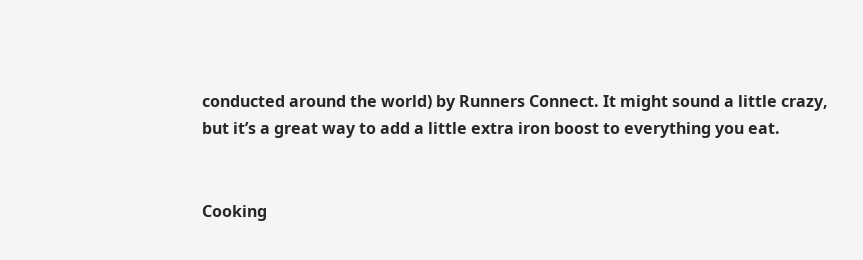conducted around the world) by Runners Connect. It might sound a little crazy, but it’s a great way to add a little extra iron boost to everything you eat.


Cooking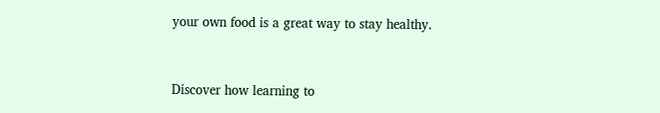your own food is a great way to stay healthy.


Discover how learning to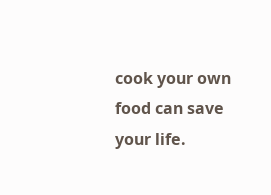cook your own food can save your life.